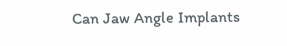Can Jaw Angle Implants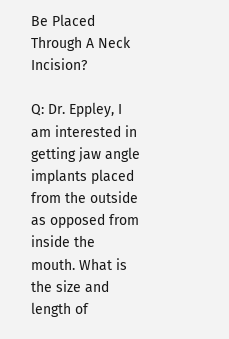Be Placed Through A Neck Incision?

Q: Dr. Eppley, I am interested in getting jaw angle implants placed from the outside as opposed from inside the mouth. What is the size and length of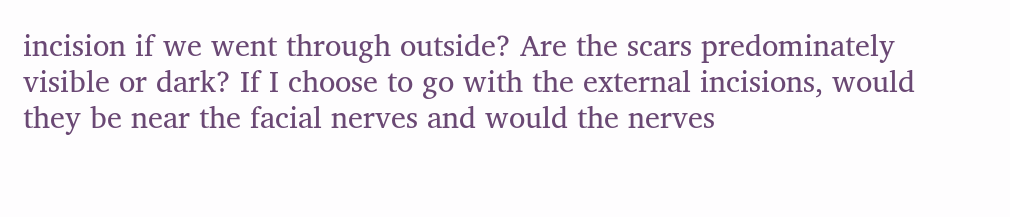incision if we went through outside? Are the scars predominately visible or dark? If I choose to go with the external incisions, would they be near the facial nerves and would the nerves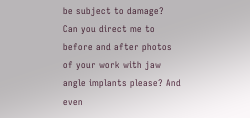be subject to damage?  Can you direct me to before and after photos of your work with jaw angle implants please? And even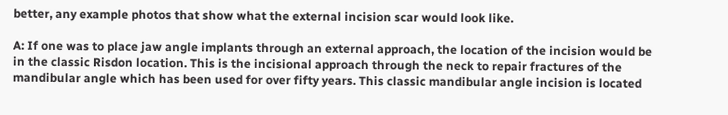better, any example photos that show what the external incision scar would look like.

A: If one was to place jaw angle implants through an external approach, the location of the incision would be in the classic Risdon location. This is the incisional approach through the neck to repair fractures of the mandibular angle which has been used for over fifty years. This classic mandibular angle incision is located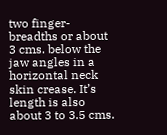two finger-breadths or about 3 cms. below the jaw angles in a horizontal neck skin crease. It’s length is also about 3 to 3.5 cms.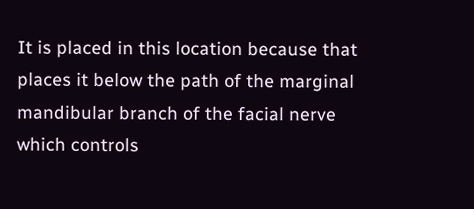It is placed in this location because that places it below the path of the marginal mandibular branch of the facial nerve which controls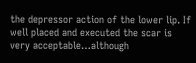the depressor action of the lower lip. If well placed and executed the scar is very acceptable…although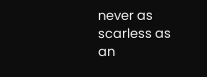never as scarless as an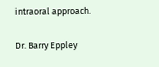intraoral approach.

Dr. Barry Eppley